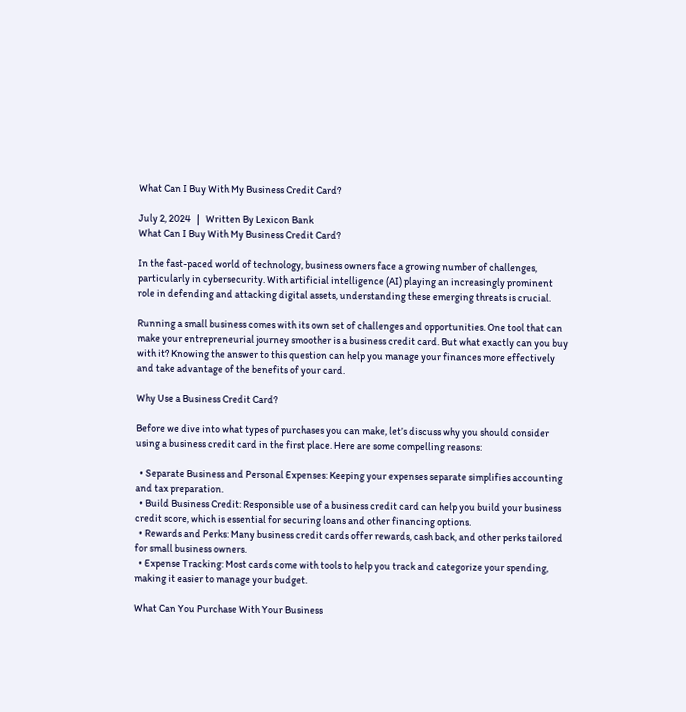What Can I Buy With My Business Credit Card?

July 2, 2024   |   Written By Lexicon Bank
What Can I Buy With My Business Credit Card?

In the fast-paced world of technology, business owners face a growing number of challenges, particularly in cybersecurity. With artificial intelligence (AI) playing an increasingly prominent role in defending and attacking digital assets, understanding these emerging threats is crucial.

Running a small business comes with its own set of challenges and opportunities. One tool that can make your entrepreneurial journey smoother is a business credit card. But what exactly can you buy with it? Knowing the answer to this question can help you manage your finances more effectively and take advantage of the benefits of your card.

Why Use a Business Credit Card?

Before we dive into what types of purchases you can make, let’s discuss why you should consider using a business credit card in the first place. Here are some compelling reasons:

  • Separate Business and Personal Expenses: Keeping your expenses separate simplifies accounting and tax preparation.
  • Build Business Credit: Responsible use of a business credit card can help you build your business credit score, which is essential for securing loans and other financing options.
  • Rewards and Perks: Many business credit cards offer rewards, cash back, and other perks tailored for small business owners.
  • Expense Tracking: Most cards come with tools to help you track and categorize your spending, making it easier to manage your budget.

What Can You Purchase With Your Business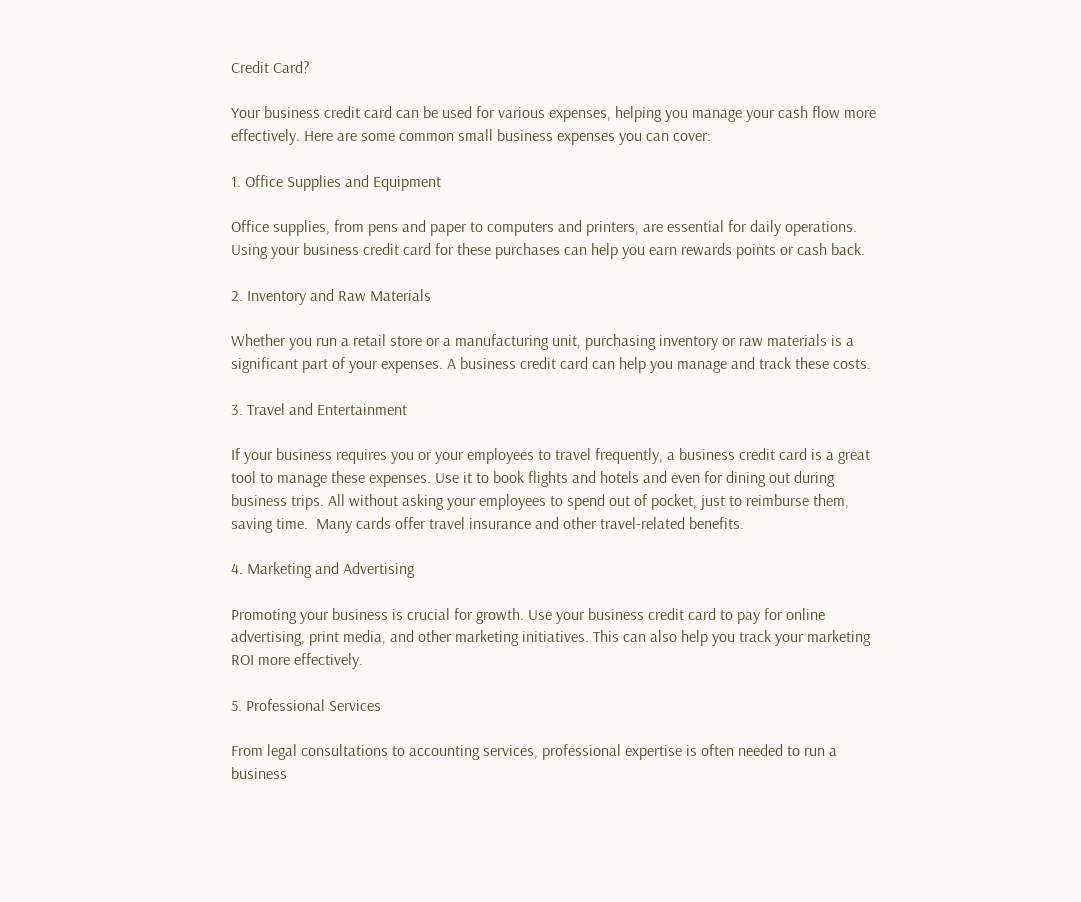Credit Card?

Your business credit card can be used for various expenses, helping you manage your cash flow more effectively. Here are some common small business expenses you can cover:

1. Office Supplies and Equipment

Office supplies, from pens and paper to computers and printers, are essential for daily operations. Using your business credit card for these purchases can help you earn rewards points or cash back.

2. Inventory and Raw Materials

Whether you run a retail store or a manufacturing unit, purchasing inventory or raw materials is a significant part of your expenses. A business credit card can help you manage and track these costs.

3. Travel and Entertainment

If your business requires you or your employees to travel frequently, a business credit card is a great tool to manage these expenses. Use it to book flights and hotels and even for dining out during business trips. All without asking your employees to spend out of pocket, just to reimburse them, saving time.  Many cards offer travel insurance and other travel-related benefits.

4. Marketing and Advertising

Promoting your business is crucial for growth. Use your business credit card to pay for online advertising, print media, and other marketing initiatives. This can also help you track your marketing ROI more effectively.

5. Professional Services

From legal consultations to accounting services, professional expertise is often needed to run a business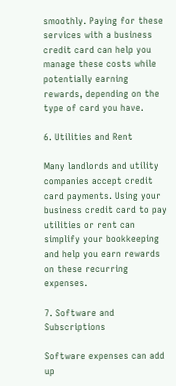smoothly. Paying for these services with a business credit card can help you manage these costs while potentially earning rewards, depending on the type of card you have.

6. Utilities and Rent

Many landlords and utility companies accept credit card payments. Using your business credit card to pay utilities or rent can simplify your bookkeeping and help you earn rewards on these recurring expenses.

7. Software and Subscriptions

Software expenses can add up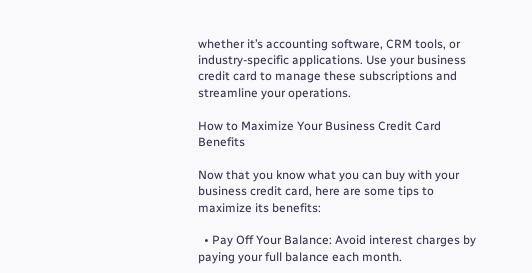whether it’s accounting software, CRM tools, or industry-specific applications. Use your business credit card to manage these subscriptions and streamline your operations.

How to Maximize Your Business Credit Card Benefits

Now that you know what you can buy with your business credit card, here are some tips to maximize its benefits:

  • Pay Off Your Balance: Avoid interest charges by paying your full balance each month.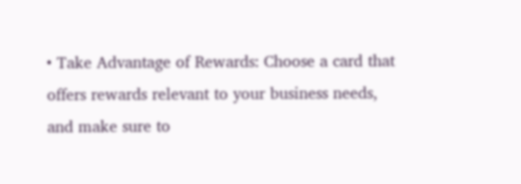• Take Advantage of Rewards: Choose a card that offers rewards relevant to your business needs, and make sure to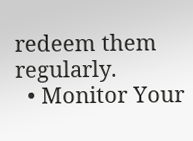redeem them regularly.
  • Monitor Your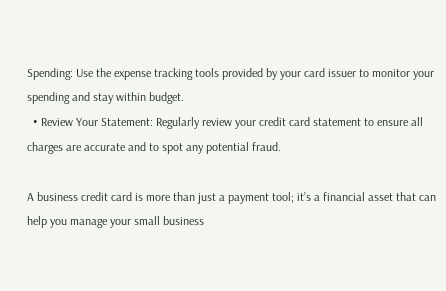Spending: Use the expense tracking tools provided by your card issuer to monitor your spending and stay within budget.
  • Review Your Statement: Regularly review your credit card statement to ensure all charges are accurate and to spot any potential fraud.

A business credit card is more than just a payment tool; it’s a financial asset that can help you manage your small business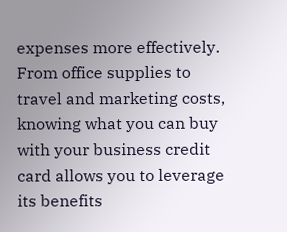expenses more effectively. From office supplies to travel and marketing costs, knowing what you can buy with your business credit card allows you to leverage its benefits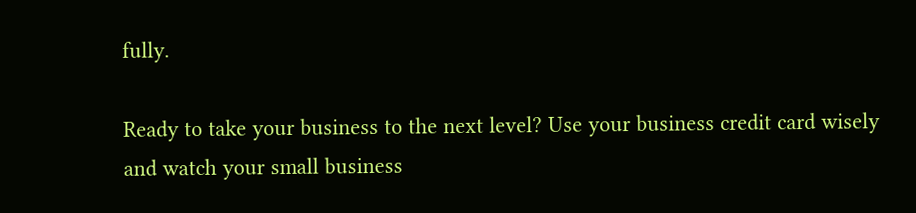fully.

Ready to take your business to the next level? Use your business credit card wisely and watch your small business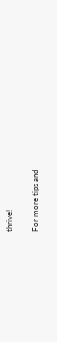thrive!

For more tips and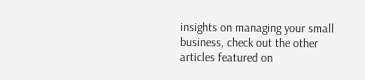insights on managing your small business, check out the other articles featured on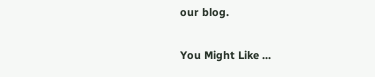our blog.

You Might Like ...